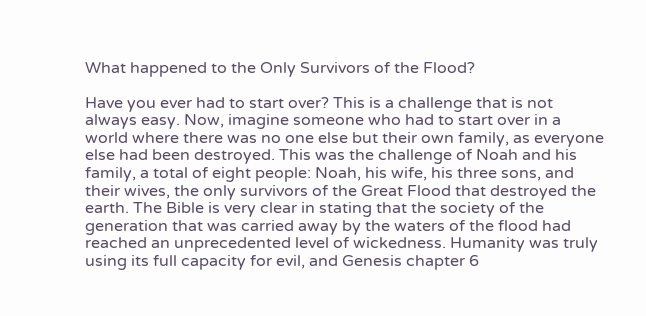What happened to the Only Survivors of the Flood?

Have you ever had to start over? This is a challenge that is not always easy. Now, imagine someone who had to start over in a world where there was no one else but their own family, as everyone else had been destroyed. This was the challenge of Noah and his family, a total of eight people: Noah, his wife, his three sons, and their wives, the only survivors of the Great Flood that destroyed the earth. The Bible is very clear in stating that the society of the generation that was carried away by the waters of the flood had reached an unprecedented level of wickedness. Humanity was truly using its full capacity for evil, and Genesis chapter 6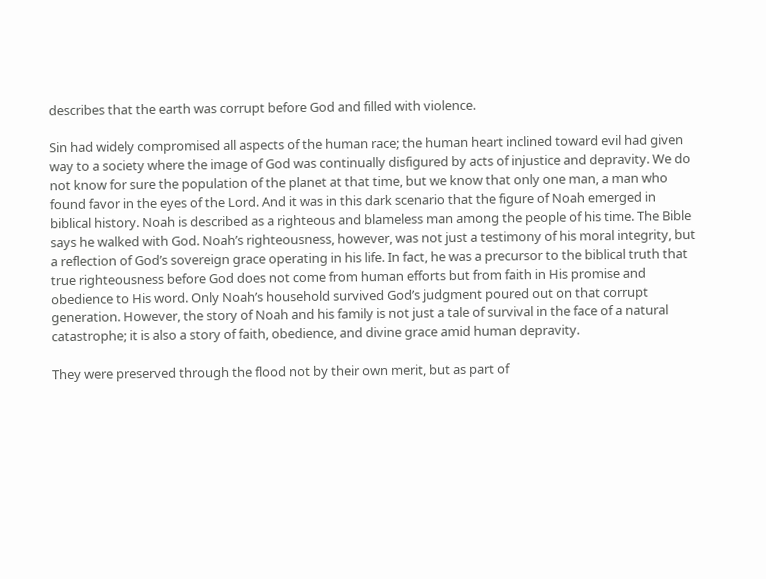describes that the earth was corrupt before God and filled with violence.

Sin had widely compromised all aspects of the human race; the human heart inclined toward evil had given way to a society where the image of God was continually disfigured by acts of injustice and depravity. We do not know for sure the population of the planet at that time, but we know that only one man, a man who found favor in the eyes of the Lord. And it was in this dark scenario that the figure of Noah emerged in biblical history. Noah is described as a righteous and blameless man among the people of his time. The Bible says he walked with God. Noah’s righteousness, however, was not just a testimony of his moral integrity, but a reflection of God’s sovereign grace operating in his life. In fact, he was a precursor to the biblical truth that true righteousness before God does not come from human efforts but from faith in His promise and obedience to His word. Only Noah’s household survived God’s judgment poured out on that corrupt generation. However, the story of Noah and his family is not just a tale of survival in the face of a natural catastrophe; it is also a story of faith, obedience, and divine grace amid human depravity.

They were preserved through the flood not by their own merit, but as part of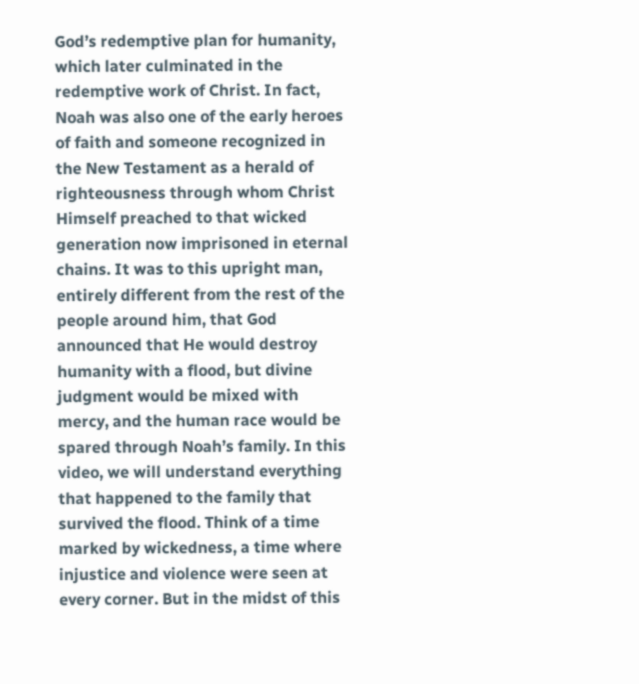God’s redemptive plan for humanity, which later culminated in the redemptive work of Christ. In fact, Noah was also one of the early heroes of faith and someone recognized in the New Testament as a herald of righteousness through whom Christ Himself preached to that wicked generation now imprisoned in eternal chains. It was to this upright man, entirely different from the rest of the people around him, that God announced that He would destroy humanity with a flood, but divine judgment would be mixed with mercy, and the human race would be spared through Noah’s family. In this video, we will understand everything that happened to the family that survived the flood. Think of a time marked by wickedness, a time where injustice and violence were seen at every corner. But in the midst of this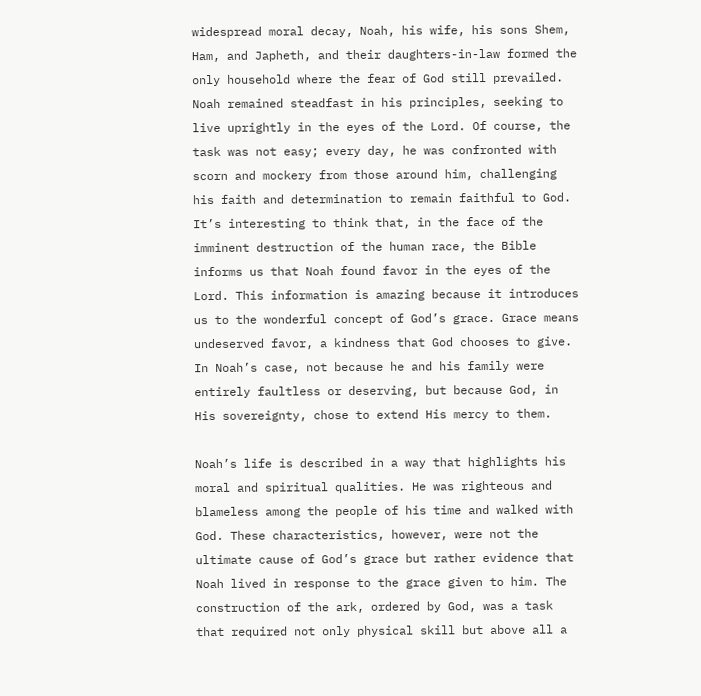widespread moral decay, Noah, his wife, his sons Shem, Ham, and Japheth, and their daughters-in-law formed the only household where the fear of God still prevailed. Noah remained steadfast in his principles, seeking to live uprightly in the eyes of the Lord. Of course, the task was not easy; every day, he was confronted with scorn and mockery from those around him, challenging his faith and determination to remain faithful to God. It’s interesting to think that, in the face of the imminent destruction of the human race, the Bible informs us that Noah found favor in the eyes of the Lord. This information is amazing because it introduces us to the wonderful concept of God’s grace. Grace means undeserved favor, a kindness that God chooses to give. In Noah’s case, not because he and his family were entirely faultless or deserving, but because God, in His sovereignty, chose to extend His mercy to them.

Noah’s life is described in a way that highlights his moral and spiritual qualities. He was righteous and blameless among the people of his time and walked with God. These characteristics, however, were not the ultimate cause of God’s grace but rather evidence that Noah lived in response to the grace given to him. The construction of the ark, ordered by God, was a task that required not only physical skill but above all a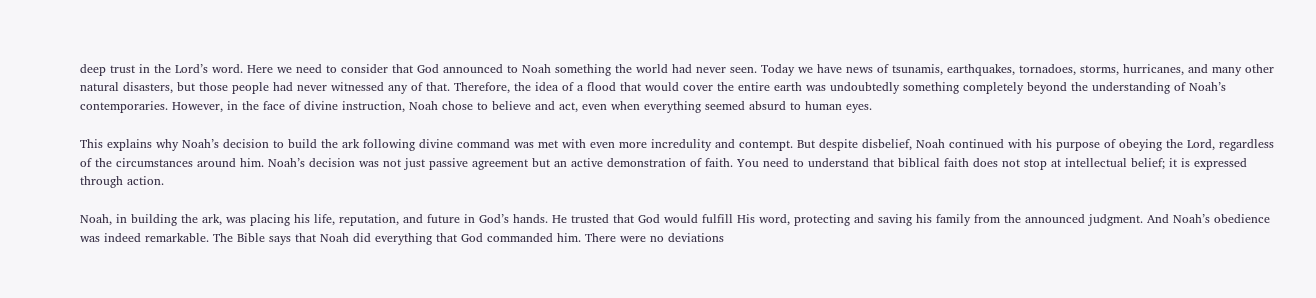deep trust in the Lord’s word. Here we need to consider that God announced to Noah something the world had never seen. Today we have news of tsunamis, earthquakes, tornadoes, storms, hurricanes, and many other natural disasters, but those people had never witnessed any of that. Therefore, the idea of a flood that would cover the entire earth was undoubtedly something completely beyond the understanding of Noah’s contemporaries. However, in the face of divine instruction, Noah chose to believe and act, even when everything seemed absurd to human eyes.

This explains why Noah’s decision to build the ark following divine command was met with even more incredulity and contempt. But despite disbelief, Noah continued with his purpose of obeying the Lord, regardless of the circumstances around him. Noah’s decision was not just passive agreement but an active demonstration of faith. You need to understand that biblical faith does not stop at intellectual belief; it is expressed through action.

Noah, in building the ark, was placing his life, reputation, and future in God’s hands. He trusted that God would fulfill His word, protecting and saving his family from the announced judgment. And Noah’s obedience was indeed remarkable. The Bible says that Noah did everything that God commanded him. There were no deviations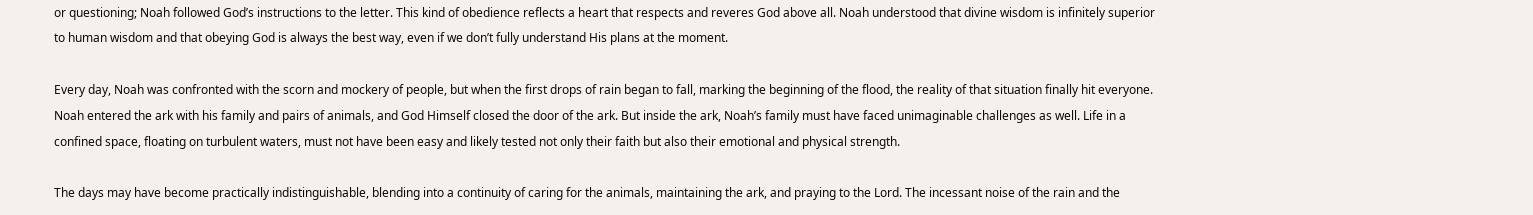or questioning; Noah followed God’s instructions to the letter. This kind of obedience reflects a heart that respects and reveres God above all. Noah understood that divine wisdom is infinitely superior to human wisdom and that obeying God is always the best way, even if we don’t fully understand His plans at the moment.

Every day, Noah was confronted with the scorn and mockery of people, but when the first drops of rain began to fall, marking the beginning of the flood, the reality of that situation finally hit everyone. Noah entered the ark with his family and pairs of animals, and God Himself closed the door of the ark. But inside the ark, Noah’s family must have faced unimaginable challenges as well. Life in a confined space, floating on turbulent waters, must not have been easy and likely tested not only their faith but also their emotional and physical strength.

The days may have become practically indistinguishable, blending into a continuity of caring for the animals, maintaining the ark, and praying to the Lord. The incessant noise of the rain and the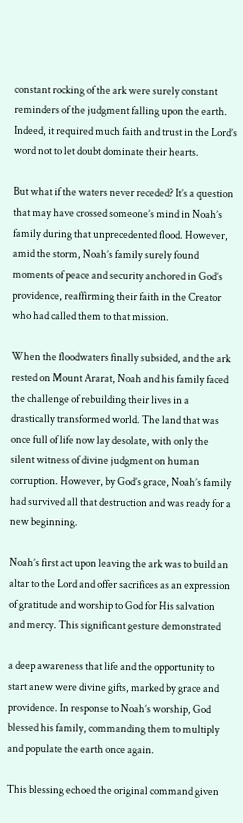constant rocking of the ark were surely constant reminders of the judgment falling upon the earth. Indeed, it required much faith and trust in the Lord’s word not to let doubt dominate their hearts.

But what if the waters never receded? It’s a question that may have crossed someone’s mind in Noah’s family during that unprecedented flood. However, amid the storm, Noah’s family surely found moments of peace and security anchored in God’s providence, reaffirming their faith in the Creator who had called them to that mission.

When the floodwaters finally subsided, and the ark rested on Mount Ararat, Noah and his family faced the challenge of rebuilding their lives in a drastically transformed world. The land that was once full of life now lay desolate, with only the silent witness of divine judgment on human corruption. However, by God’s grace, Noah’s family had survived all that destruction and was ready for a new beginning.

Noah’s first act upon leaving the ark was to build an altar to the Lord and offer sacrifices as an expression of gratitude and worship to God for His salvation and mercy. This significant gesture demonstrated

a deep awareness that life and the opportunity to start anew were divine gifts, marked by grace and providence. In response to Noah’s worship, God blessed his family, commanding them to multiply and populate the earth once again.

This blessing echoed the original command given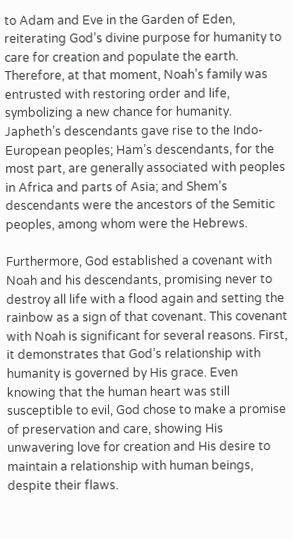to Adam and Eve in the Garden of Eden, reiterating God’s divine purpose for humanity to care for creation and populate the earth. Therefore, at that moment, Noah’s family was entrusted with restoring order and life, symbolizing a new chance for humanity. Japheth’s descendants gave rise to the Indo-European peoples; Ham’s descendants, for the most part, are generally associated with peoples in Africa and parts of Asia; and Shem’s descendants were the ancestors of the Semitic peoples, among whom were the Hebrews.

Furthermore, God established a covenant with Noah and his descendants, promising never to destroy all life with a flood again and setting the rainbow as a sign of that covenant. This covenant with Noah is significant for several reasons. First, it demonstrates that God’s relationship with humanity is governed by His grace. Even knowing that the human heart was still susceptible to evil, God chose to make a promise of preservation and care, showing His unwavering love for creation and His desire to maintain a relationship with human beings, despite their flaws.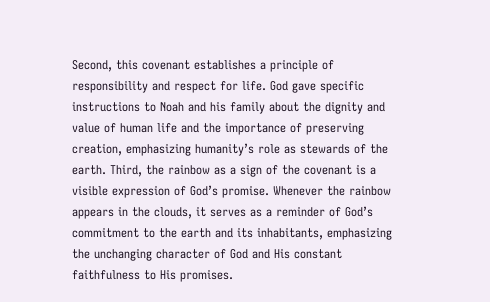Second, this covenant establishes a principle of responsibility and respect for life. God gave specific instructions to Noah and his family about the dignity and value of human life and the importance of preserving creation, emphasizing humanity’s role as stewards of the earth. Third, the rainbow as a sign of the covenant is a visible expression of God’s promise. Whenever the rainbow appears in the clouds, it serves as a reminder of God’s commitment to the earth and its inhabitants, emphasizing the unchanging character of God and His constant faithfulness to His promises.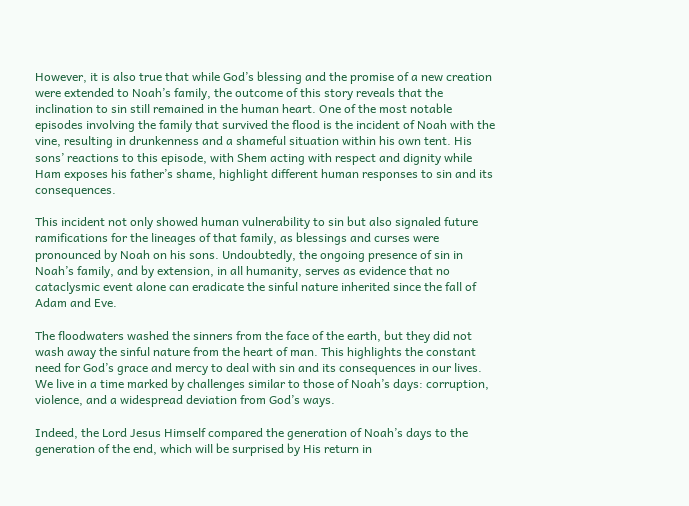However, it is also true that while God’s blessing and the promise of a new creation were extended to Noah’s family, the outcome of this story reveals that the inclination to sin still remained in the human heart. One of the most notable episodes involving the family that survived the flood is the incident of Noah with the vine, resulting in drunkenness and a shameful situation within his own tent. His sons’ reactions to this episode, with Shem acting with respect and dignity while Ham exposes his father’s shame, highlight different human responses to sin and its consequences.

This incident not only showed human vulnerability to sin but also signaled future ramifications for the lineages of that family, as blessings and curses were pronounced by Noah on his sons. Undoubtedly, the ongoing presence of sin in Noah’s family, and by extension, in all humanity, serves as evidence that no cataclysmic event alone can eradicate the sinful nature inherited since the fall of Adam and Eve.

The floodwaters washed the sinners from the face of the earth, but they did not wash away the sinful nature from the heart of man. This highlights the constant need for God’s grace and mercy to deal with sin and its consequences in our lives. We live in a time marked by challenges similar to those of Noah’s days: corruption, violence, and a widespread deviation from God’s ways.

Indeed, the Lord Jesus Himself compared the generation of Noah’s days to the generation of the end, which will be surprised by His return in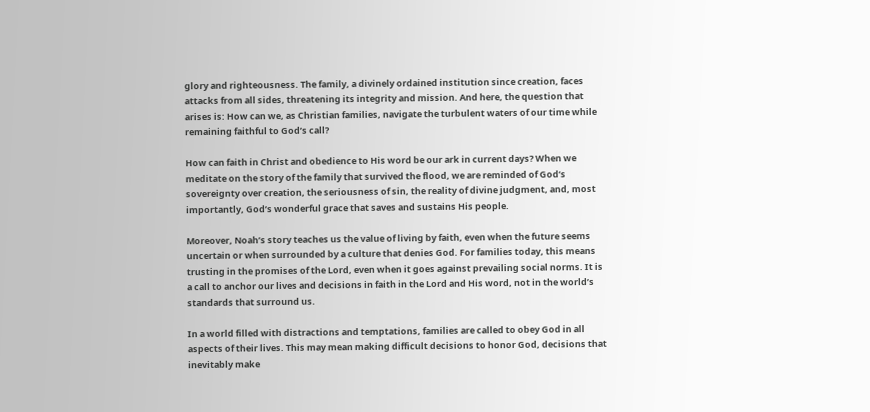glory and righteousness. The family, a divinely ordained institution since creation, faces attacks from all sides, threatening its integrity and mission. And here, the question that arises is: How can we, as Christian families, navigate the turbulent waters of our time while remaining faithful to God’s call?

How can faith in Christ and obedience to His word be our ark in current days? When we meditate on the story of the family that survived the flood, we are reminded of God’s sovereignty over creation, the seriousness of sin, the reality of divine judgment, and, most importantly, God’s wonderful grace that saves and sustains His people.

Moreover, Noah’s story teaches us the value of living by faith, even when the future seems uncertain or when surrounded by a culture that denies God. For families today, this means trusting in the promises of the Lord, even when it goes against prevailing social norms. It is a call to anchor our lives and decisions in faith in the Lord and His word, not in the world’s standards that surround us.

In a world filled with distractions and temptations, families are called to obey God in all aspects of their lives. This may mean making difficult decisions to honor God, decisions that inevitably make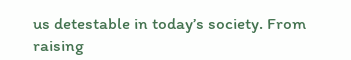us detestable in today’s society. From raising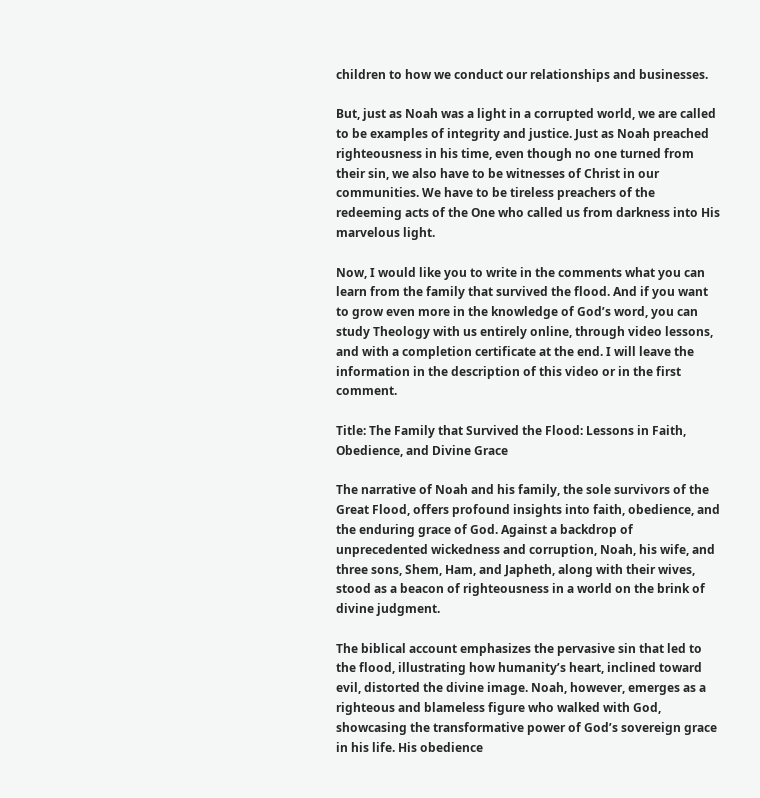children to how we conduct our relationships and businesses.

But, just as Noah was a light in a corrupted world, we are called to be examples of integrity and justice. Just as Noah preached righteousness in his time, even though no one turned from their sin, we also have to be witnesses of Christ in our communities. We have to be tireless preachers of the redeeming acts of the One who called us from darkness into His marvelous light.

Now, I would like you to write in the comments what you can learn from the family that survived the flood. And if you want to grow even more in the knowledge of God’s word, you can study Theology with us entirely online, through video lessons, and with a completion certificate at the end. I will leave the information in the description of this video or in the first comment.

Title: The Family that Survived the Flood: Lessons in Faith, Obedience, and Divine Grace

The narrative of Noah and his family, the sole survivors of the Great Flood, offers profound insights into faith, obedience, and the enduring grace of God. Against a backdrop of unprecedented wickedness and corruption, Noah, his wife, and three sons, Shem, Ham, and Japheth, along with their wives, stood as a beacon of righteousness in a world on the brink of divine judgment.

The biblical account emphasizes the pervasive sin that led to the flood, illustrating how humanity’s heart, inclined toward evil, distorted the divine image. Noah, however, emerges as a righteous and blameless figure who walked with God, showcasing the transformative power of God’s sovereign grace in his life. His obedience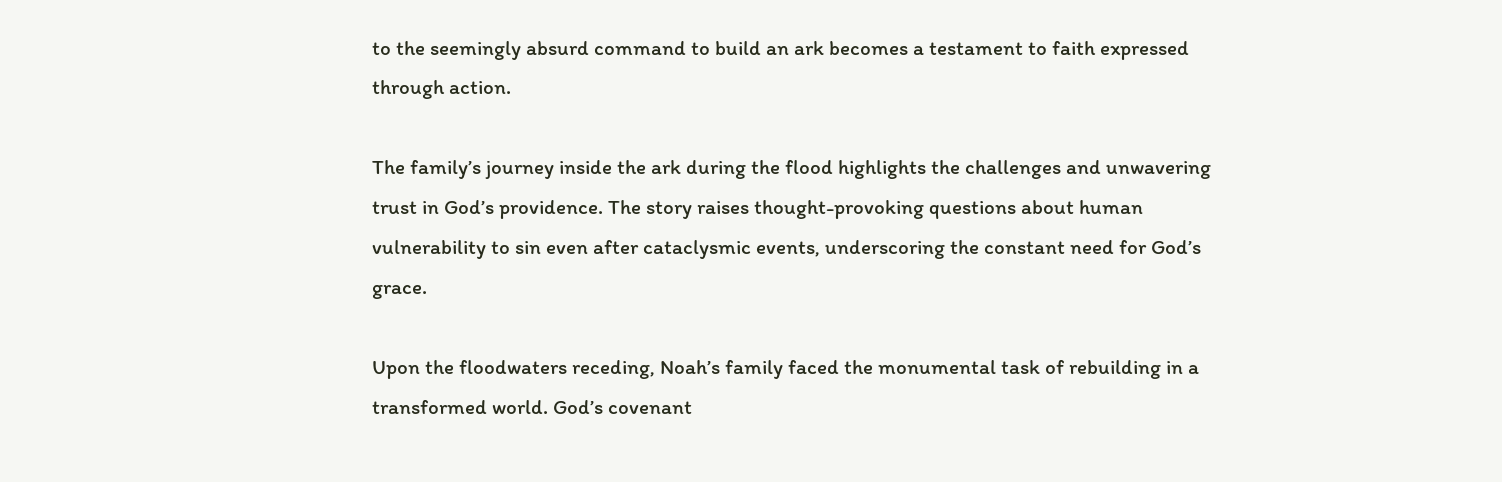to the seemingly absurd command to build an ark becomes a testament to faith expressed through action.

The family’s journey inside the ark during the flood highlights the challenges and unwavering trust in God’s providence. The story raises thought-provoking questions about human vulnerability to sin even after cataclysmic events, underscoring the constant need for God’s grace.

Upon the floodwaters receding, Noah’s family faced the monumental task of rebuilding in a transformed world. God’s covenant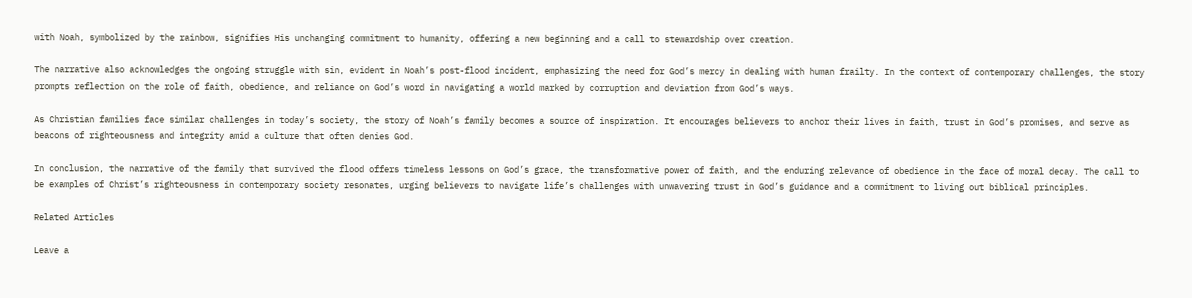with Noah, symbolized by the rainbow, signifies His unchanging commitment to humanity, offering a new beginning and a call to stewardship over creation.

The narrative also acknowledges the ongoing struggle with sin, evident in Noah’s post-flood incident, emphasizing the need for God’s mercy in dealing with human frailty. In the context of contemporary challenges, the story prompts reflection on the role of faith, obedience, and reliance on God’s word in navigating a world marked by corruption and deviation from God’s ways.

As Christian families face similar challenges in today’s society, the story of Noah’s family becomes a source of inspiration. It encourages believers to anchor their lives in faith, trust in God’s promises, and serve as beacons of righteousness and integrity amid a culture that often denies God.

In conclusion, the narrative of the family that survived the flood offers timeless lessons on God’s grace, the transformative power of faith, and the enduring relevance of obedience in the face of moral decay. The call to be examples of Christ’s righteousness in contemporary society resonates, urging believers to navigate life’s challenges with unwavering trust in God’s guidance and a commitment to living out biblical principles.

Related Articles

Leave a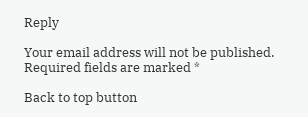Reply

Your email address will not be published. Required fields are marked *

Back to top button